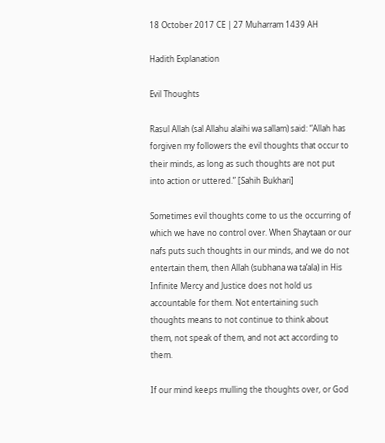18 October 2017 CE | 27 Muharram 1439 AH

Hadith Explanation

Evil Thoughts

Rasul Allah (sal Allahu alaihi wa sallam) said: “Allah has forgiven my followers the evil thoughts that occur to their minds, as long as such thoughts are not put into action or uttered.” [Sahih Bukhari]

Sometimes evil thoughts come to us the occurring of which we have no control over. When Shaytaan or our nafs puts such thoughts in our minds, and we do not entertain them, then Allah (subhana wa ta’ala) in His Infinite Mercy and Justice does not hold us accountable for them. Not entertaining such thoughts means to not continue to think about them, not speak of them, and not act according to them.

If our mind keeps mulling the thoughts over, or God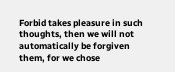Forbid takes pleasure in such thoughts, then we will not automatically be forgiven them, for we chose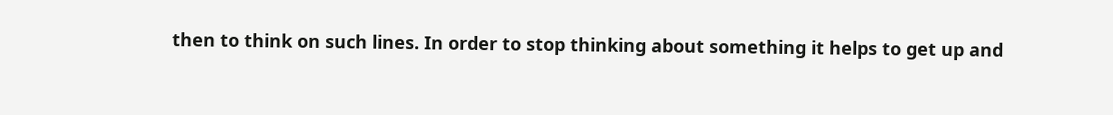then to think on such lines. In order to stop thinking about something it helps to get up and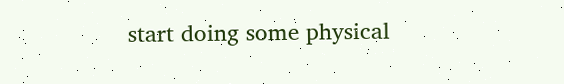start doing some physical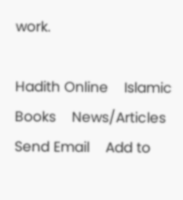work.

Hadith Online    Islamic Books    News/Articles    Send Email    Add to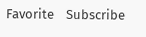Favorite    Subscribe